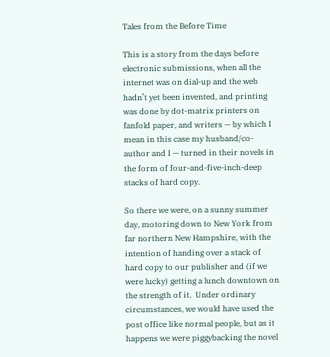Tales from the Before Time

This is a story from the days before electronic submissions, when all the internet was on dial-up and the web hadn’t yet been invented, and printing was done by dot-matrix printers on fanfold paper, and writers — by which I mean in this case my husband/co-author and I — turned in their novels in the form of four-and-five-inch-deep stacks of hard copy.

So there we were, on a sunny summer day, motoring down to New York from far northern New Hampshire, with the intention of handing over a stack of hard copy to our publisher and (if we were lucky) getting a lunch downtown on the strength of it.  Under ordinary circumstances, we would have used the post office like normal people, but as it happens we were piggybacking the novel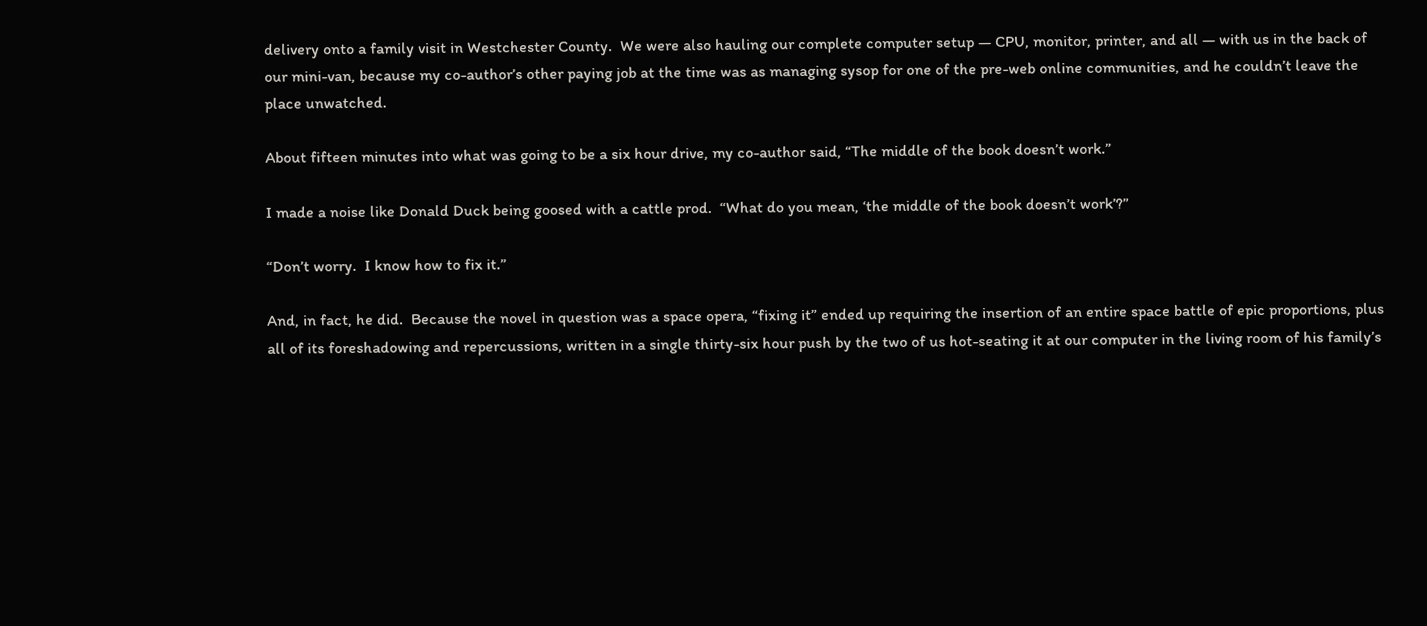delivery onto a family visit in Westchester County.  We were also hauling our complete computer setup — CPU, monitor, printer, and all — with us in the back of our mini-van, because my co-author’s other paying job at the time was as managing sysop for one of the pre-web online communities, and he couldn’t leave the place unwatched.

About fifteen minutes into what was going to be a six hour drive, my co-author said, “The middle of the book doesn’t work.”

I made a noise like Donald Duck being goosed with a cattle prod.  “What do you mean, ‘the middle of the book doesn’t work’?”

“Don’t worry.  I know how to fix it.”

And, in fact, he did.  Because the novel in question was a space opera, “fixing it” ended up requiring the insertion of an entire space battle of epic proportions, plus all of its foreshadowing and repercussions, written in a single thirty-six hour push by the two of us hot-seating it at our computer in the living room of his family’s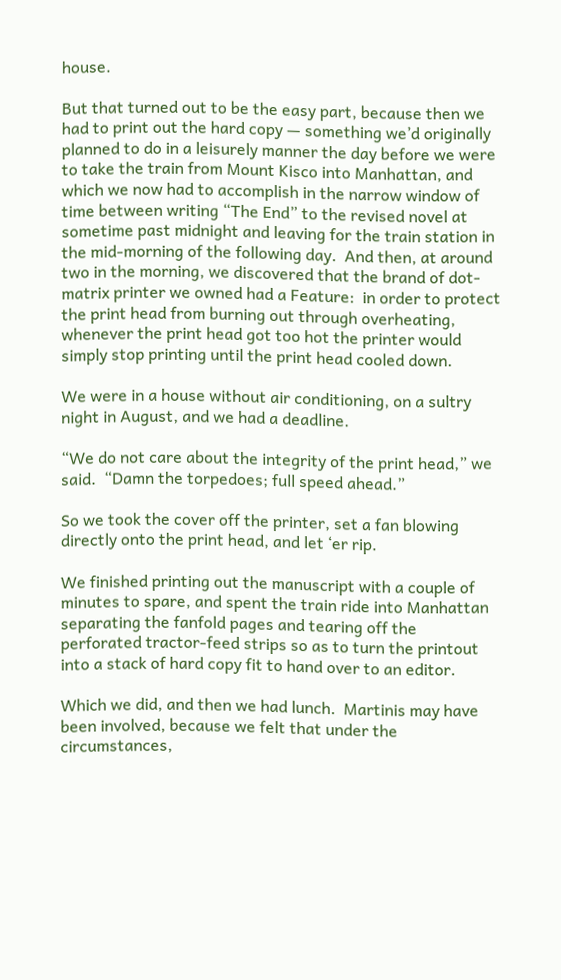house.

But that turned out to be the easy part, because then we had to print out the hard copy — something we’d originally planned to do in a leisurely manner the day before we were to take the train from Mount Kisco into Manhattan, and which we now had to accomplish in the narrow window of time between writing “The End” to the revised novel at sometime past midnight and leaving for the train station in the mid-morning of the following day.  And then, at around two in the morning, we discovered that the brand of dot-matrix printer we owned had a Feature:  in order to protect the print head from burning out through overheating, whenever the print head got too hot the printer would simply stop printing until the print head cooled down.

We were in a house without air conditioning, on a sultry night in August, and we had a deadline.

“We do not care about the integrity of the print head,” we said.  “Damn the torpedoes; full speed ahead.”

So we took the cover off the printer, set a fan blowing directly onto the print head, and let ‘er rip.

We finished printing out the manuscript with a couple of minutes to spare, and spent the train ride into Manhattan separating the fanfold pages and tearing off the perforated tractor-feed strips so as to turn the printout into a stack of hard copy fit to hand over to an editor.

Which we did, and then we had lunch.  Martinis may have been involved, because we felt that under the circumstances,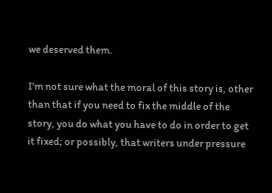we deserved them.

I’m not sure what the moral of this story is, other than that if you need to fix the middle of the story, you do what you have to do in order to get it fixed; or possibly, that writers under pressure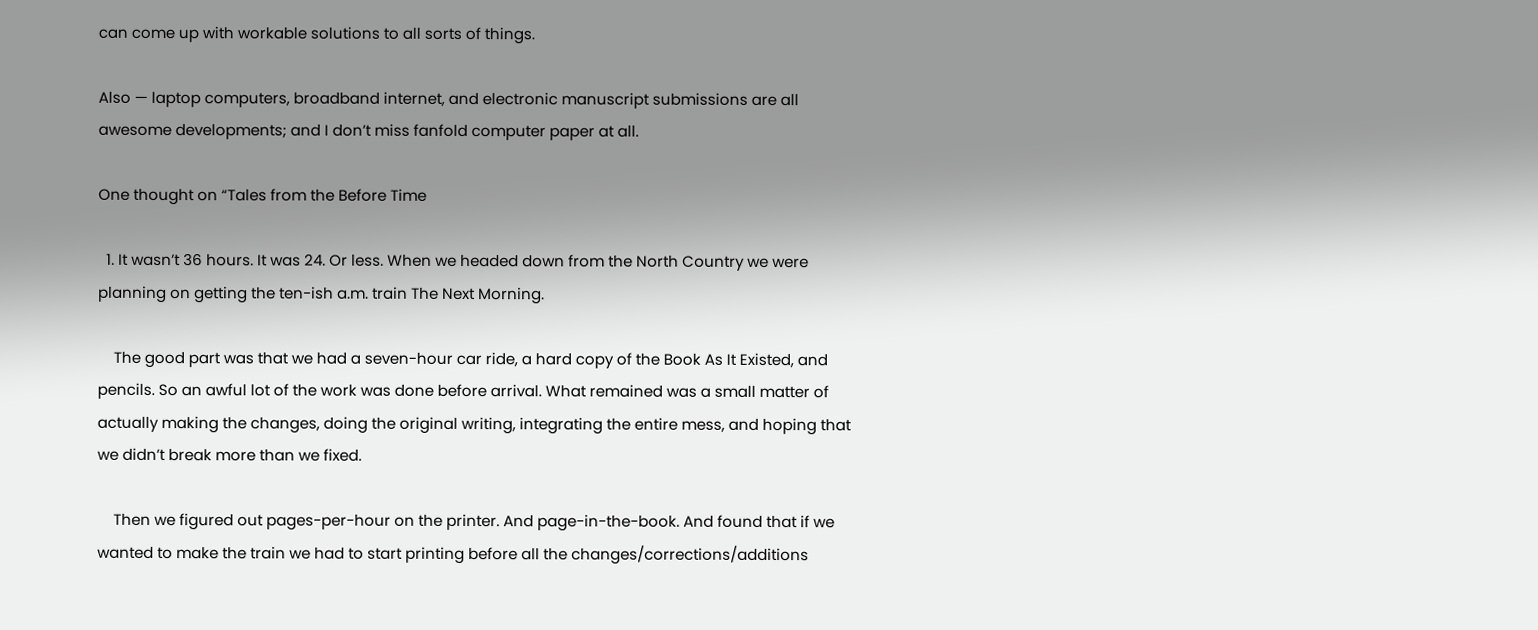can come up with workable solutions to all sorts of things.

Also — laptop computers, broadband internet, and electronic manuscript submissions are all awesome developments; and I don’t miss fanfold computer paper at all.

One thought on “Tales from the Before Time

  1. It wasn’t 36 hours. It was 24. Or less. When we headed down from the North Country we were planning on getting the ten-ish a.m. train The Next Morning.

    The good part was that we had a seven-hour car ride, a hard copy of the Book As It Existed, and pencils. So an awful lot of the work was done before arrival. What remained was a small matter of actually making the changes, doing the original writing, integrating the entire mess, and hoping that we didn’t break more than we fixed.

    Then we figured out pages-per-hour on the printer. And page-in-the-book. And found that if we wanted to make the train we had to start printing before all the changes/corrections/additions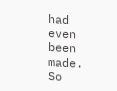had even been made. So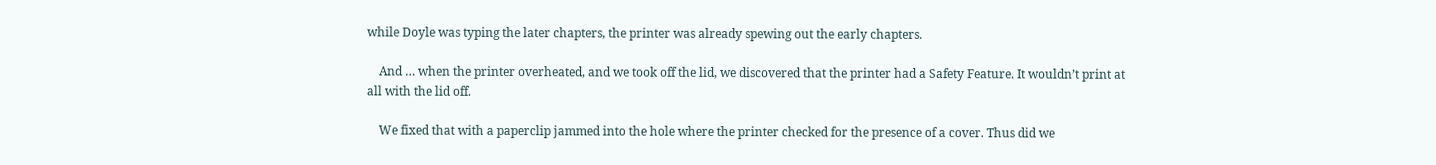while Doyle was typing the later chapters, the printer was already spewing out the early chapters.

    And … when the printer overheated, and we took off the lid, we discovered that the printer had a Safety Feature. It wouldn’t print at all with the lid off.

    We fixed that with a paperclip jammed into the hole where the printer checked for the presence of a cover. Thus did we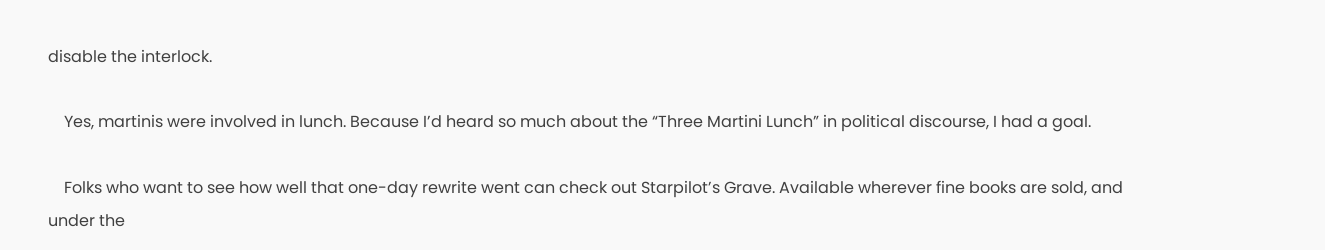disable the interlock.

    Yes, martinis were involved in lunch. Because I’d heard so much about the “Three Martini Lunch” in political discourse, I had a goal.

    Folks who want to see how well that one-day rewrite went can check out Starpilot’s Grave. Available wherever fine books are sold, and under the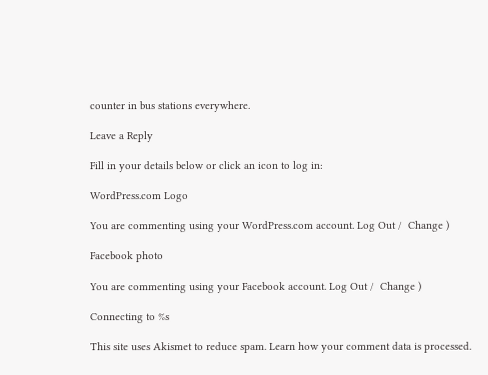counter in bus stations everywhere.

Leave a Reply

Fill in your details below or click an icon to log in:

WordPress.com Logo

You are commenting using your WordPress.com account. Log Out /  Change )

Facebook photo

You are commenting using your Facebook account. Log Out /  Change )

Connecting to %s

This site uses Akismet to reduce spam. Learn how your comment data is processed.